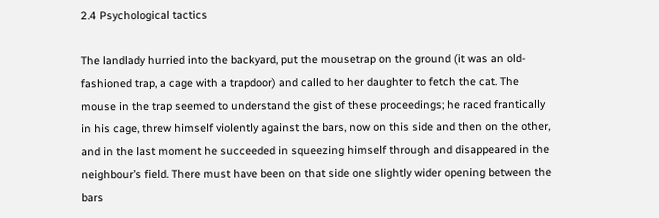2.4 Psychological tactics

The landlady hurried into the backyard, put the mousetrap on the ground (it was an old-fashioned trap, a cage with a trapdoor) and called to her daughter to fetch the cat. The mouse in the trap seemed to understand the gist of these proceedings; he raced frantically in his cage, threw himself violently against the bars, now on this side and then on the other, and in the last moment he succeeded in squeezing himself through and disappeared in the neighbour’s field. There must have been on that side one slightly wider opening between the bars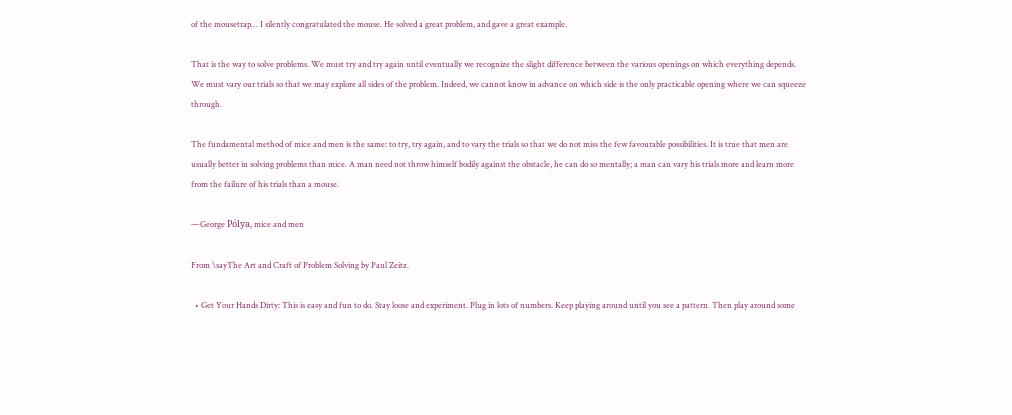of the mousetrap… I silently congratulated the mouse. He solved a great problem, and gave a great example.

That is the way to solve problems. We must try and try again until eventually we recognize the slight difference between the various openings on which everything depends. We must vary our trials so that we may explore all sides of the problem. Indeed, we cannot know in advance on which side is the only practicable opening where we can squeeze through.

The fundamental method of mice and men is the same: to try, try again, and to vary the trials so that we do not miss the few favourable possibilities. It is true that men are usually better in solving problems than mice. A man need not throw himself bodily against the obstacle, he can do so mentally; a man can vary his trials more and learn more from the failure of his trials than a mouse.

—George Pólya, mice and men

From \sayThe Art and Craft of Problem Solving by Paul Zeitz.

  • Get Your Hands Dirty: This is easy and fun to do. Stay loose and experiment. Plug in lots of numbers. Keep playing around until you see a pattern. Then play around some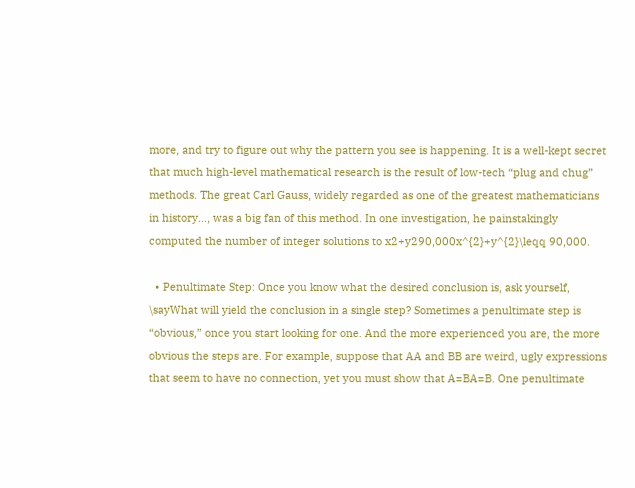more, and try to figure out why the pattern you see is happening. It is a well-kept secret that much high-level mathematical research is the result of low-tech “plug and chug” methods. The great Carl Gauss, widely regarded as one of the greatest mathematicians in history…, was a big fan of this method. In one investigation, he painstakingly computed the number of integer solutions to x2+y290,000x^{2}+y^{2}\leqq 90,000.

  • Penultimate Step: Once you know what the desired conclusion is, ask yourself, \sayWhat will yield the conclusion in a single step? Sometimes a penultimate step is “obvious,” once you start looking for one. And the more experienced you are, the more obvious the steps are. For example, suppose that AA and BB are weird, ugly expressions that seem to have no connection, yet you must show that A=BA=B. One penultimate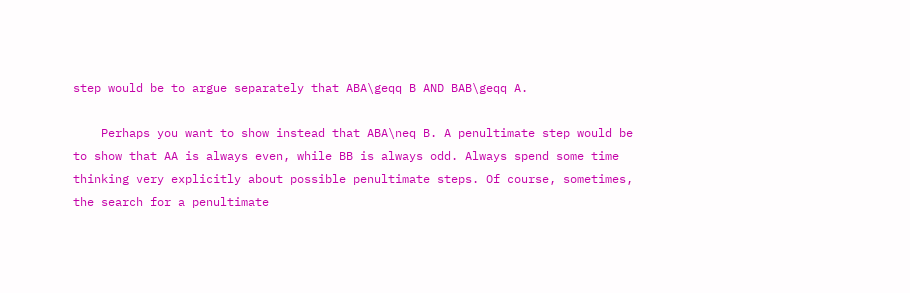step would be to argue separately that ABA\geqq B AND BAB\geqq A.

    Perhaps you want to show instead that ABA\neq B. A penultimate step would be to show that AA is always even, while BB is always odd. Always spend some time thinking very explicitly about possible penultimate steps. Of course, sometimes, the search for a penultimate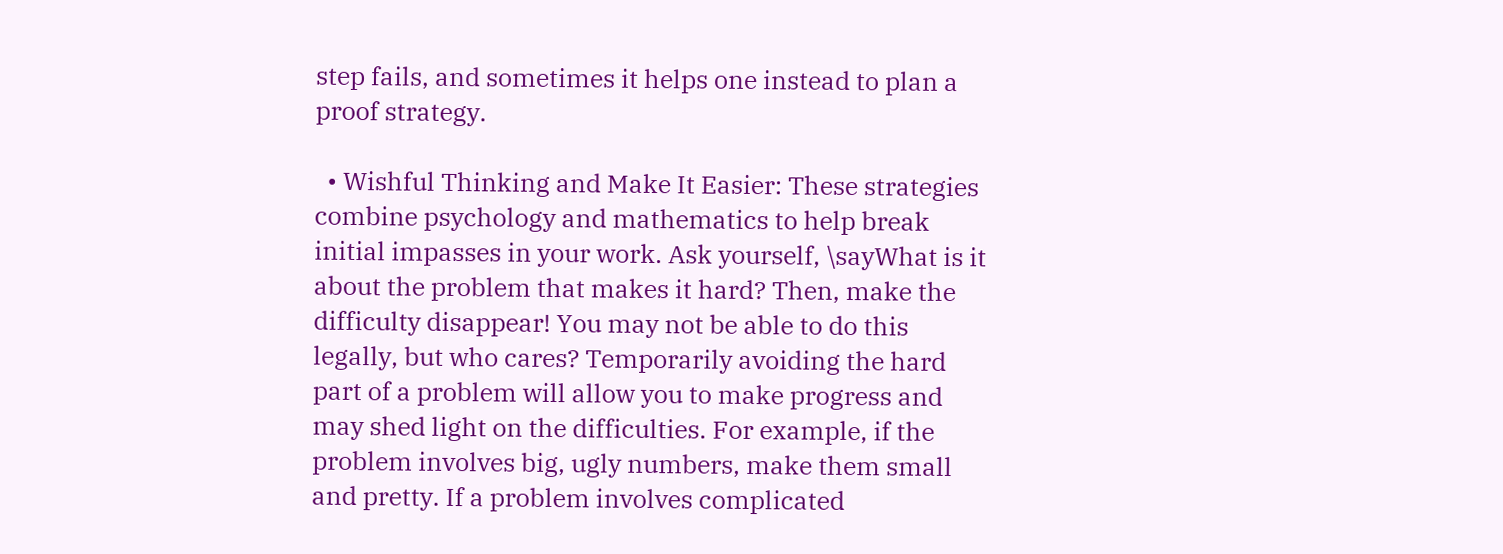step fails, and sometimes it helps one instead to plan a proof strategy.

  • Wishful Thinking and Make It Easier: These strategies combine psychology and mathematics to help break initial impasses in your work. Ask yourself, \sayWhat is it about the problem that makes it hard? Then, make the difficulty disappear! You may not be able to do this legally, but who cares? Temporarily avoiding the hard part of a problem will allow you to make progress and may shed light on the difficulties. For example, if the problem involves big, ugly numbers, make them small and pretty. If a problem involves complicated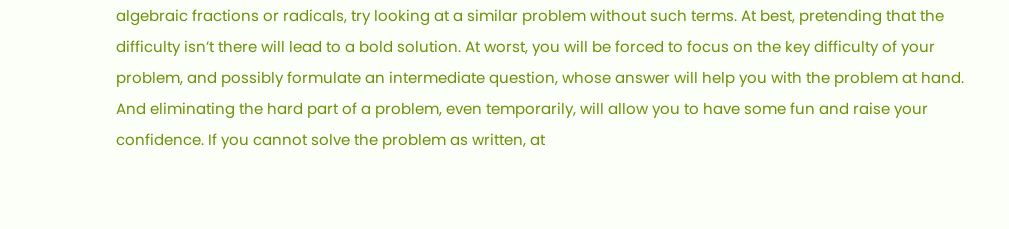algebraic fractions or radicals, try looking at a similar problem without such terms. At best, pretending that the difficulty isn’t there will lead to a bold solution. At worst, you will be forced to focus on the key difficulty of your problem, and possibly formulate an intermediate question, whose answer will help you with the problem at hand. And eliminating the hard part of a problem, even temporarily, will allow you to have some fun and raise your confidence. If you cannot solve the problem as written, at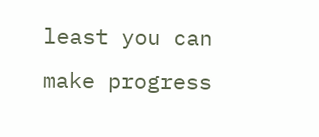least you can make progress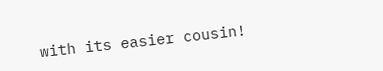with its easier cousin!